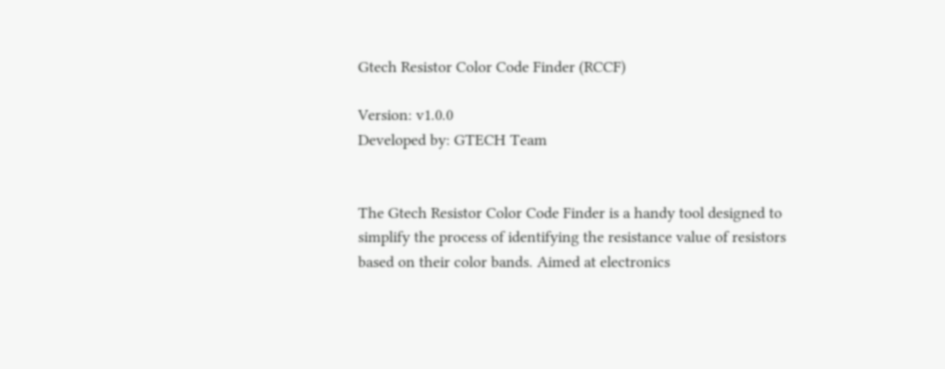Gtech Resistor Color Code Finder (RCCF)

Version: v1.0.0
Developed by: GTECH Team


The Gtech Resistor Color Code Finder is a handy tool designed to simplify the process of identifying the resistance value of resistors based on their color bands. Aimed at electronics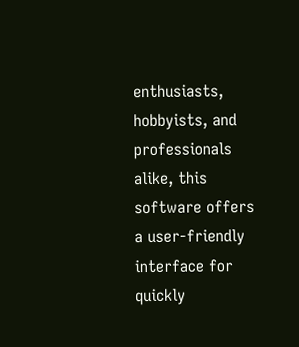enthusiasts, hobbyists, and professionals alike, this software offers a user-friendly interface for quickly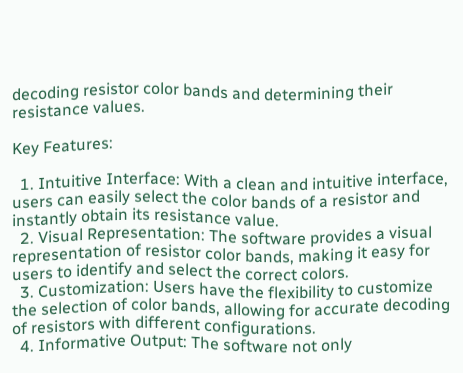decoding resistor color bands and determining their resistance values.

Key Features:

  1. Intuitive Interface: With a clean and intuitive interface, users can easily select the color bands of a resistor and instantly obtain its resistance value.
  2. Visual Representation: The software provides a visual representation of resistor color bands, making it easy for users to identify and select the correct colors.
  3. Customization: Users have the flexibility to customize the selection of color bands, allowing for accurate decoding of resistors with different configurations.
  4. Informative Output: The software not only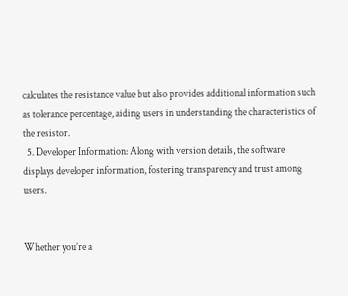calculates the resistance value but also provides additional information such as tolerance percentage, aiding users in understanding the characteristics of the resistor.
  5. Developer Information: Along with version details, the software displays developer information, fostering transparency and trust among users.


Whether you’re a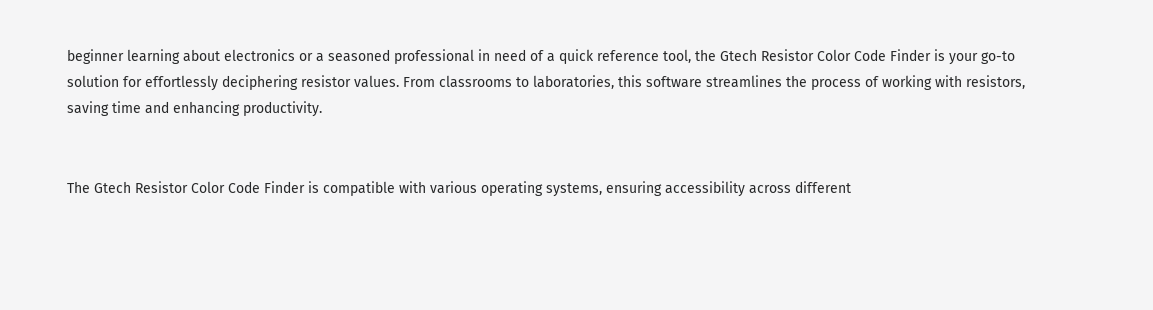beginner learning about electronics or a seasoned professional in need of a quick reference tool, the Gtech Resistor Color Code Finder is your go-to solution for effortlessly deciphering resistor values. From classrooms to laboratories, this software streamlines the process of working with resistors, saving time and enhancing productivity.


The Gtech Resistor Color Code Finder is compatible with various operating systems, ensuring accessibility across different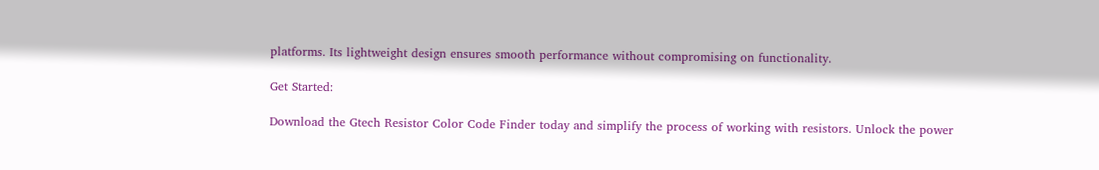platforms. Its lightweight design ensures smooth performance without compromising on functionality.

Get Started:

Download the Gtech Resistor Color Code Finder today and simplify the process of working with resistors. Unlock the power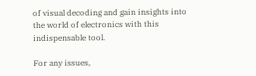of visual decoding and gain insights into the world of electronics with this indispensable tool.

For any issues,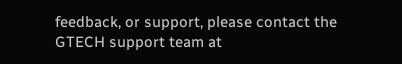feedback, or support, please contact the GTECH support team at